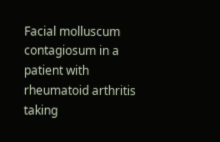Facial molluscum contagiosum in a patient with rheumatoid arthritis taking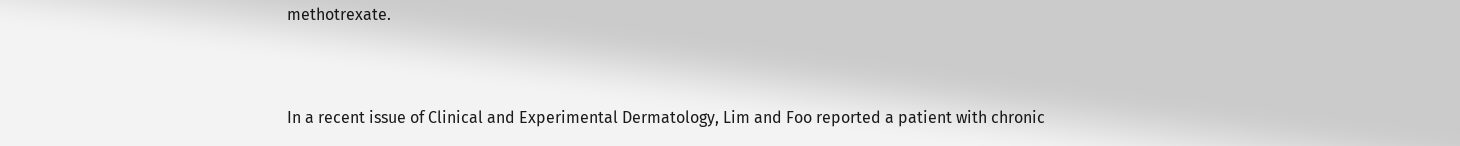methotrexate.


In a recent issue of Clinical and Experimental Dermatology, Lim and Foo reported a patient with chronic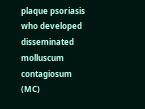plaque psoriasis who developed disseminated molluscum contagiosum (MC)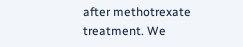after methotrexate treatment. We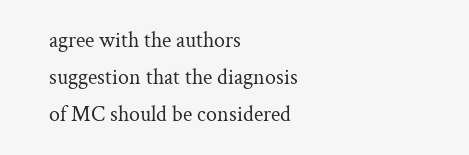agree with the authors suggestion that the diagnosis of MC should be considered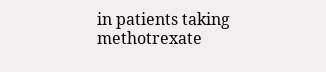in patients taking methotrexate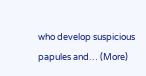who develop suspicious papules and… (More)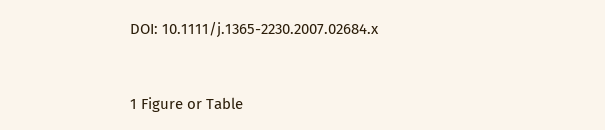DOI: 10.1111/j.1365-2230.2007.02684.x


1 Figure or Table